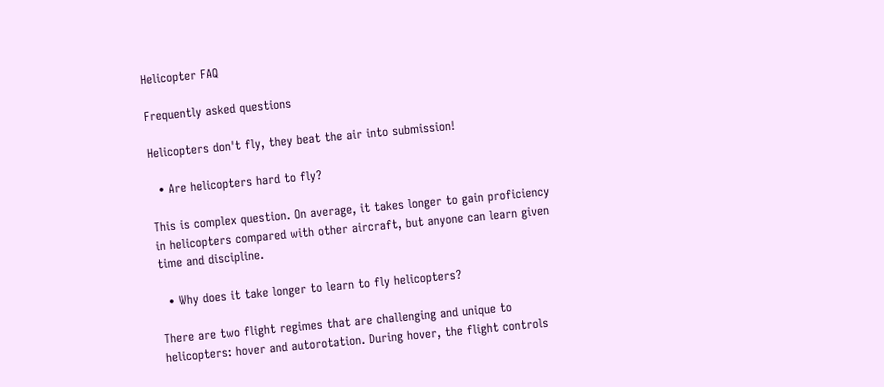Helicopter FAQ

Frequently asked questions

Helicopters don't fly, they beat the air into submission!

  • Are helicopters hard to fly?

This is complex question. On average, it takes longer to gain proficiency in helicopters compared with other aircraft, but anyone can learn given time and discipline.

  • Why does it take longer to learn to fly helicopters?

There are two flight regimes that are challenging and unique to helicopters: hover and autorotation. During hover, the flight controls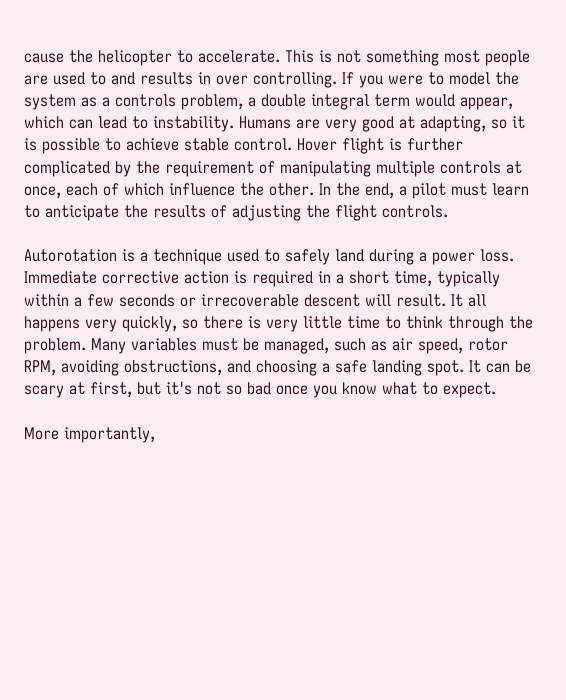cause the helicopter to accelerate. This is not something most people are used to and results in over controlling. If you were to model the system as a controls problem, a double integral term would appear, which can lead to instability. Humans are very good at adapting, so it is possible to achieve stable control. Hover flight is further complicated by the requirement of manipulating multiple controls at once, each of which influence the other. In the end, a pilot must learn to anticipate the results of adjusting the flight controls.

Autorotation is a technique used to safely land during a power loss. Immediate corrective action is required in a short time, typically within a few seconds or irrecoverable descent will result. It all happens very quickly, so there is very little time to think through the problem. Many variables must be managed, such as air speed, rotor RPM, avoiding obstructions, and choosing a safe landing spot. It can be scary at first, but it's not so bad once you know what to expect.

More importantly,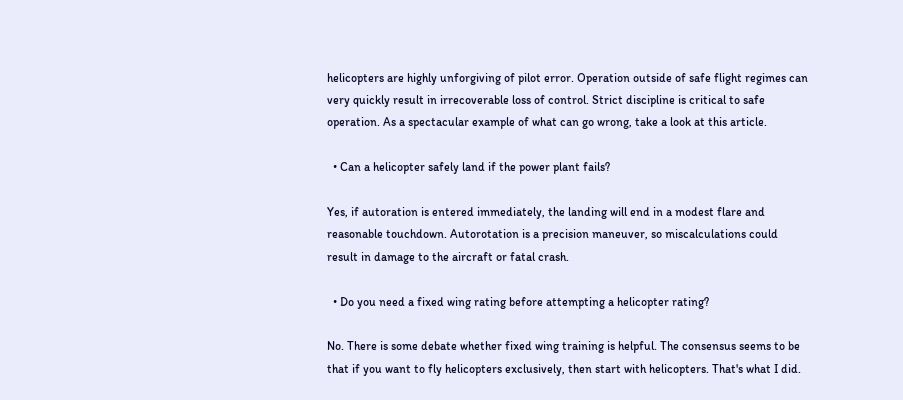helicopters are highly unforgiving of pilot error. Operation outside of safe flight regimes can very quickly result in irrecoverable loss of control. Strict discipline is critical to safe operation. As a spectacular example of what can go wrong, take a look at this article.

  • Can a helicopter safely land if the power plant fails?

Yes, if autoration is entered immediately, the landing will end in a modest flare and reasonable touchdown. Autorotation is a precision maneuver, so miscalculations could result in damage to the aircraft or fatal crash.

  • Do you need a fixed wing rating before attempting a helicopter rating?

No. There is some debate whether fixed wing training is helpful. The consensus seems to be that if you want to fly helicopters exclusively, then start with helicopters. That's what I did.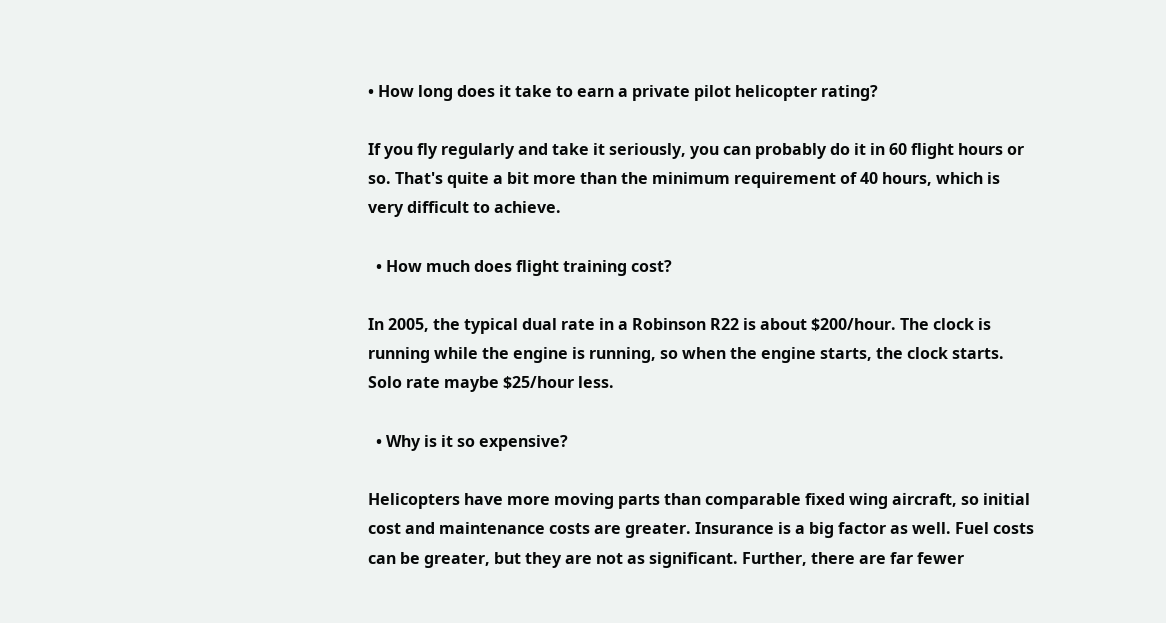• How long does it take to earn a private pilot helicopter rating?

If you fly regularly and take it seriously, you can probably do it in 60 flight hours or so. That's quite a bit more than the minimum requirement of 40 hours, which is very difficult to achieve.

  • How much does flight training cost?

In 2005, the typical dual rate in a Robinson R22 is about $200/hour. The clock is running while the engine is running, so when the engine starts, the clock starts. Solo rate maybe $25/hour less.

  • Why is it so expensive?

Helicopters have more moving parts than comparable fixed wing aircraft, so initial cost and maintenance costs are greater. Insurance is a big factor as well. Fuel costs can be greater, but they are not as significant. Further, there are far fewer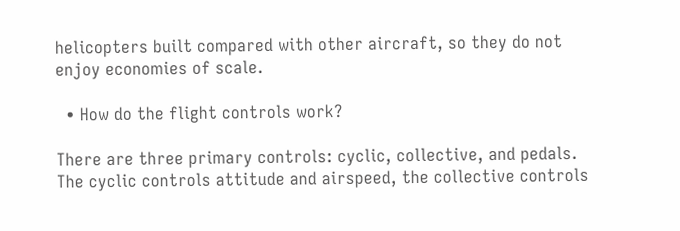helicopters built compared with other aircraft, so they do not enjoy economies of scale.

  • How do the flight controls work?

There are three primary controls: cyclic, collective, and pedals. The cyclic controls attitude and airspeed, the collective controls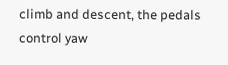climb and descent, the pedals control yaw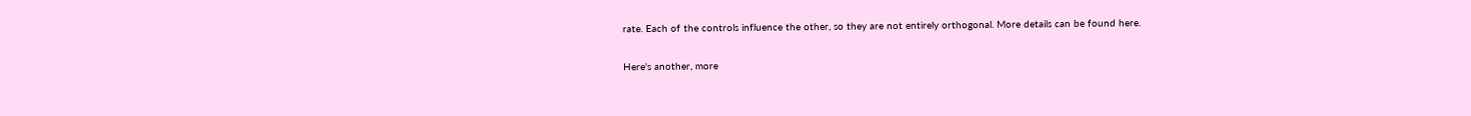rate. Each of the controls influence the other, so they are not entirely orthogonal. More details can be found here.

Here's another, more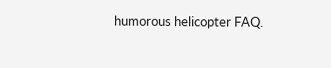humorous helicopter FAQ.